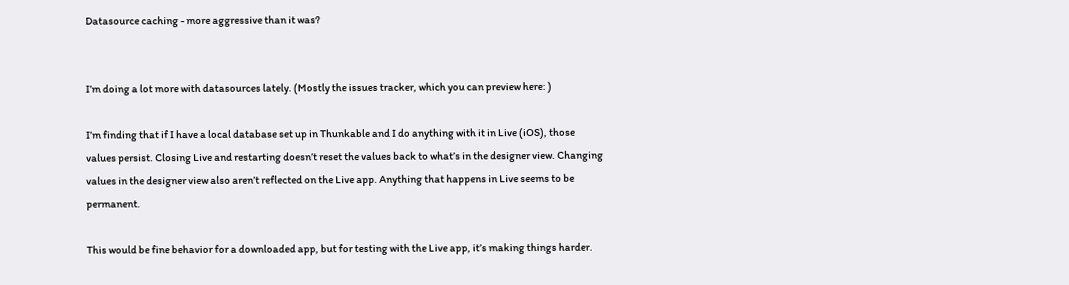Datasource caching - more aggressive than it was?


I’m doing a lot more with datasources lately. (Mostly the issues tracker, which you can preview here: )

I’m finding that if I have a local database set up in Thunkable and I do anything with it in Live (iOS), those values persist. Closing Live and restarting doesn’t reset the values back to what’s in the designer view. Changing values in the designer view also aren’t reflected on the Live app. Anything that happens in Live seems to be permanent.

This would be fine behavior for a downloaded app, but for testing with the Live app, it’s making things harder.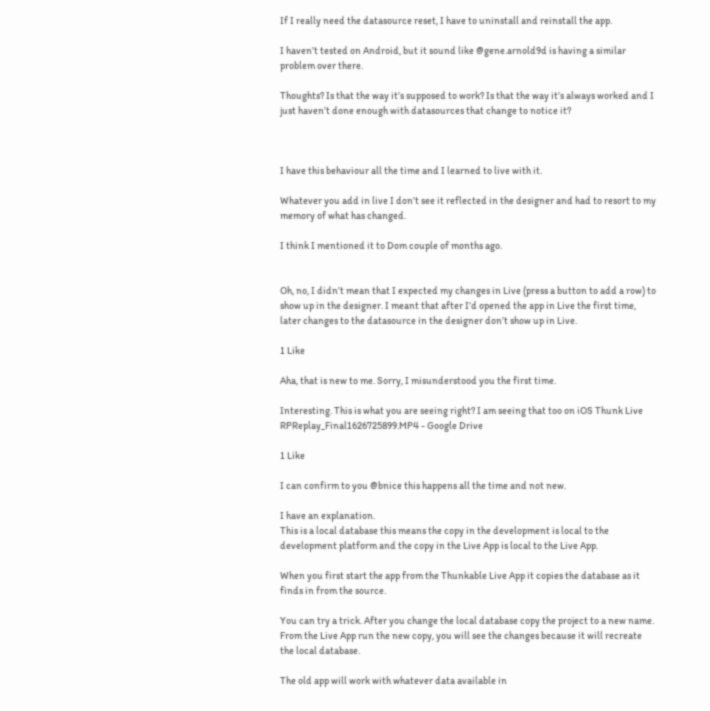If I really need the datasource reset, I have to uninstall and reinstall the app.

I haven’t tested on Android, but it sound like @gene.arnold9d is having a similar problem over there.

Thoughts? Is that the way it’s supposed to work? Is that the way it’s always worked and I just haven’t done enough with datasources that change to notice it?



I have this behaviour all the time and I learned to live with it.

Whatever you add in live I don’t see it reflected in the designer and had to resort to my memory of what has changed.

I think I mentioned it to Dom couple of months ago.


Oh, no, I didn’t mean that I expected my changes in Live (press a button to add a row) to show up in the designer. I meant that after I’d opened the app in Live the first time, later changes to the datasource in the designer don’t show up in Live.

1 Like

Aha, that is new to me. Sorry, I misunderstood you the first time.

Interesting. This is what you are seeing right? I am seeing that too on iOS Thunk Live
RPReplay_Final1626725899.MP4 - Google Drive

1 Like

I can confirm to you @bnice this happens all the time and not new.

I have an explanation.
This is a local database this means the copy in the development is local to the development platform and the copy in the Live App is local to the Live App.

When you first start the app from the Thunkable Live App it copies the database as it finds in from the source.

You can try a trick. After you change the local database copy the project to a new name. From the Live App run the new copy, you will see the changes because it will recreate the local database.

The old app will work with whatever data available in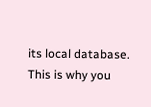its local database. This is why you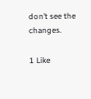don’t see the changes.

1 Like